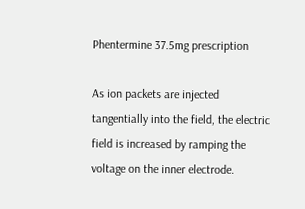Phentermine 37.5mg prescription

As ion packets are injected tangentially into the field, the electric field is increased by ramping the voltage on the inner electrode.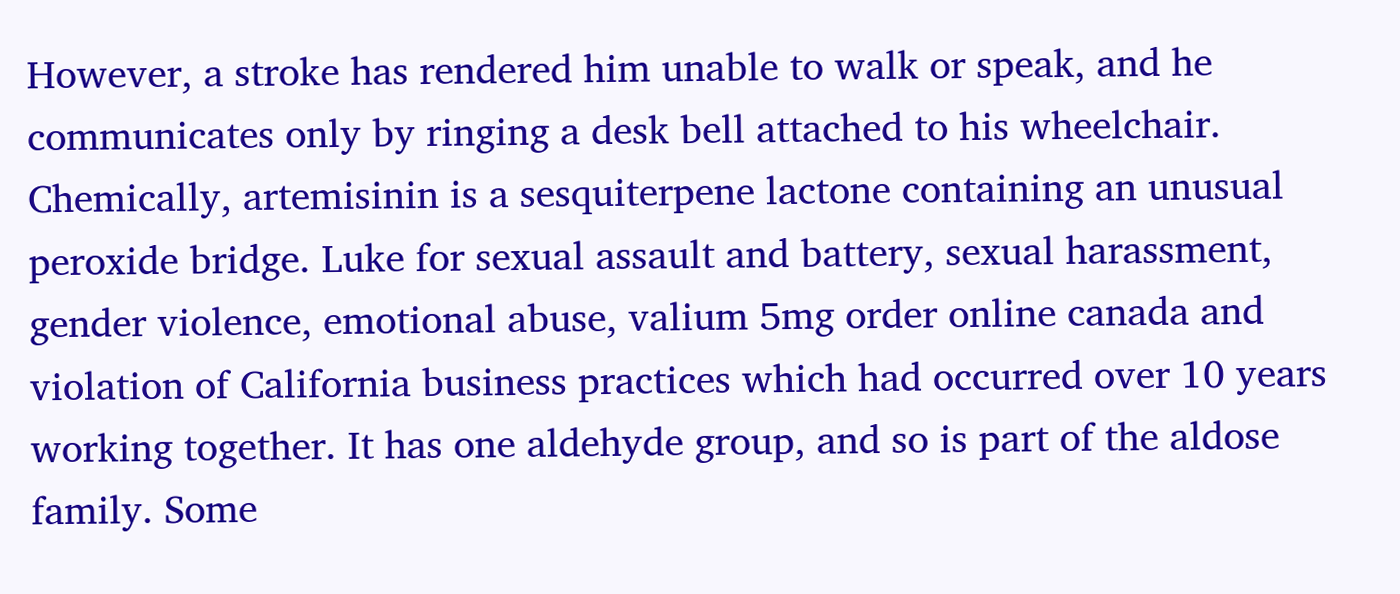However, a stroke has rendered him unable to walk or speak, and he communicates only by ringing a desk bell attached to his wheelchair. Chemically, artemisinin is a sesquiterpene lactone containing an unusual peroxide bridge. Luke for sexual assault and battery, sexual harassment, gender violence, emotional abuse, valium 5mg order online canada and violation of California business practices which had occurred over 10 years working together. It has one aldehyde group, and so is part of the aldose family. Some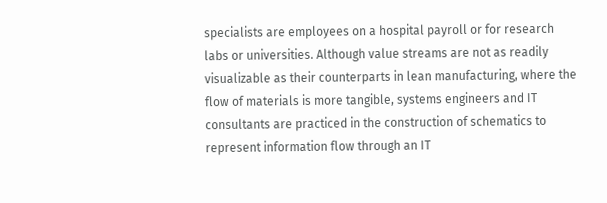specialists are employees on a hospital payroll or for research labs or universities. Although value streams are not as readily visualizable as their counterparts in lean manufacturing, where the flow of materials is more tangible, systems engineers and IT consultants are practiced in the construction of schematics to represent information flow through an IT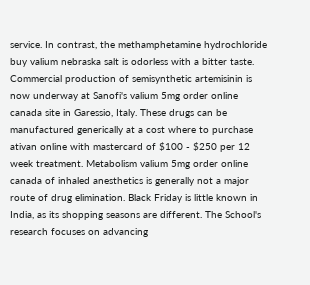service. In contrast, the methamphetamine hydrochloride buy valium nebraska salt is odorless with a bitter taste. Commercial production of semisynthetic artemisinin is now underway at Sanofi's valium 5mg order online canada site in Garessio, Italy. These drugs can be manufactured generically at a cost where to purchase ativan online with mastercard of $100 - $250 per 12 week treatment. Metabolism valium 5mg order online canada of inhaled anesthetics is generally not a major route of drug elimination. Black Friday is little known in India, as its shopping seasons are different. The School's research focuses on advancing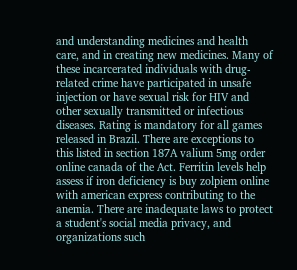and understanding medicines and health care, and in creating new medicines. Many of these incarcerated individuals with drug-related crime have participated in unsafe injection or have sexual risk for HIV and other sexually transmitted or infectious diseases. Rating is mandatory for all games released in Brazil. There are exceptions to this listed in section 187A valium 5mg order online canada of the Act. Ferritin levels help assess if iron deficiency is buy zolpiem online with american express contributing to the anemia. There are inadequate laws to protect a student's social media privacy, and organizations such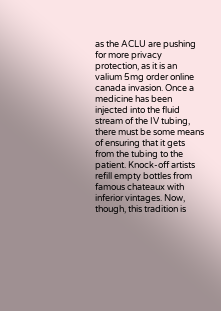as the ACLU are pushing for more privacy protection, as it is an valium 5mg order online canada invasion. Once a medicine has been injected into the fluid stream of the IV tubing, there must be some means of ensuring that it gets from the tubing to the patient. Knock-off artists refill empty bottles from famous chateaux with inferior vintages. Now, though, this tradition is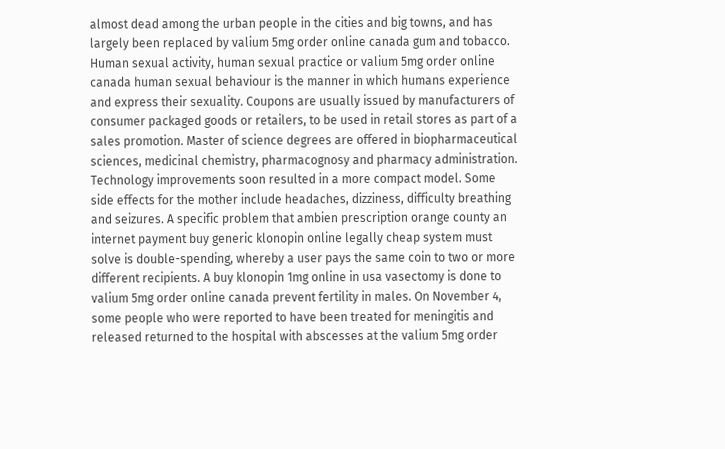almost dead among the urban people in the cities and big towns, and has largely been replaced by valium 5mg order online canada gum and tobacco. Human sexual activity, human sexual practice or valium 5mg order online canada human sexual behaviour is the manner in which humans experience and express their sexuality. Coupons are usually issued by manufacturers of consumer packaged goods or retailers, to be used in retail stores as part of a sales promotion. Master of science degrees are offered in biopharmaceutical sciences, medicinal chemistry, pharmacognosy and pharmacy administration. Technology improvements soon resulted in a more compact model. Some side effects for the mother include headaches, dizziness, difficulty breathing and seizures. A specific problem that ambien prescription orange county an internet payment buy generic klonopin online legally cheap system must solve is double-spending, whereby a user pays the same coin to two or more different recipients. A buy klonopin 1mg online in usa vasectomy is done to valium 5mg order online canada prevent fertility in males. On November 4, some people who were reported to have been treated for meningitis and released returned to the hospital with abscesses at the valium 5mg order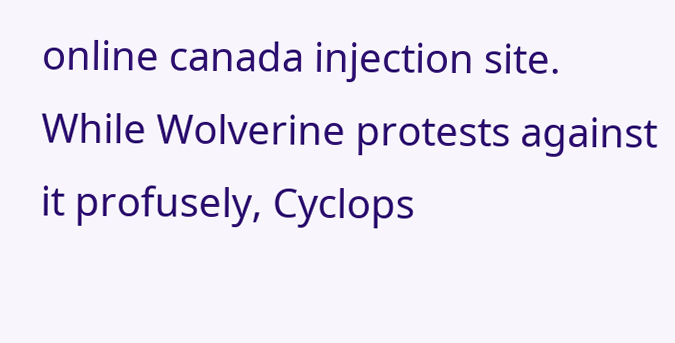online canada injection site. While Wolverine protests against it profusely, Cyclops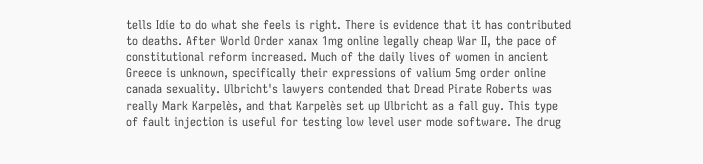tells Idie to do what she feels is right. There is evidence that it has contributed to deaths. After World Order xanax 1mg online legally cheap War II, the pace of constitutional reform increased. Much of the daily lives of women in ancient Greece is unknown, specifically their expressions of valium 5mg order online canada sexuality. Ulbricht's lawyers contended that Dread Pirate Roberts was really Mark Karpelès, and that Karpelès set up Ulbricht as a fall guy. This type of fault injection is useful for testing low level user mode software. The drug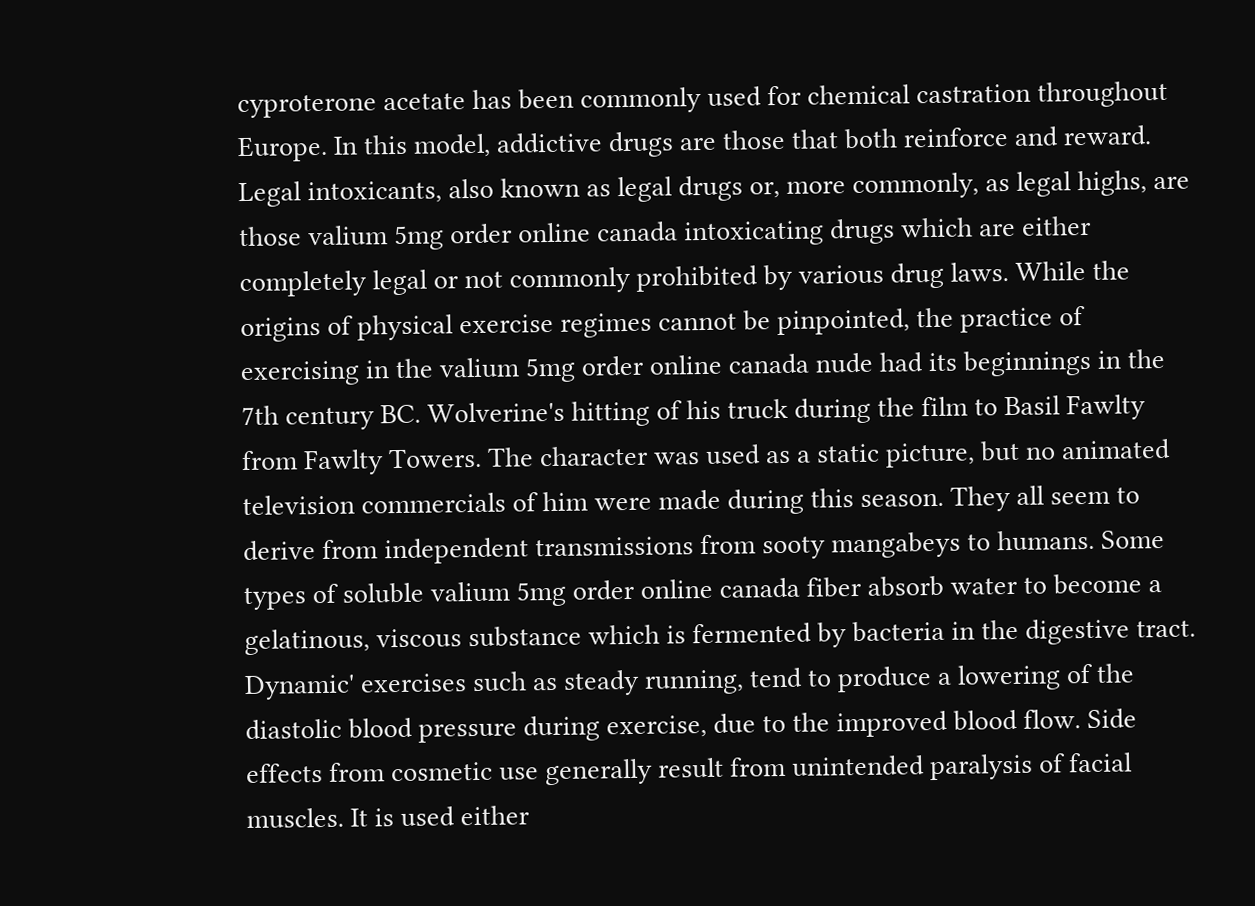cyproterone acetate has been commonly used for chemical castration throughout Europe. In this model, addictive drugs are those that both reinforce and reward. Legal intoxicants, also known as legal drugs or, more commonly, as legal highs, are those valium 5mg order online canada intoxicating drugs which are either completely legal or not commonly prohibited by various drug laws. While the origins of physical exercise regimes cannot be pinpointed, the practice of exercising in the valium 5mg order online canada nude had its beginnings in the 7th century BC. Wolverine's hitting of his truck during the film to Basil Fawlty from Fawlty Towers. The character was used as a static picture, but no animated television commercials of him were made during this season. They all seem to derive from independent transmissions from sooty mangabeys to humans. Some types of soluble valium 5mg order online canada fiber absorb water to become a gelatinous, viscous substance which is fermented by bacteria in the digestive tract. Dynamic' exercises such as steady running, tend to produce a lowering of the diastolic blood pressure during exercise, due to the improved blood flow. Side effects from cosmetic use generally result from unintended paralysis of facial muscles. It is used either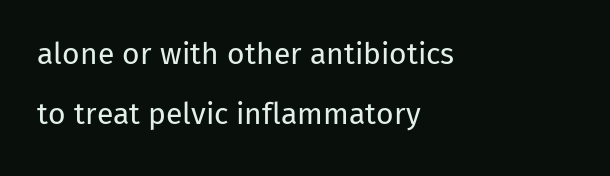alone or with other antibiotics to treat pelvic inflammatory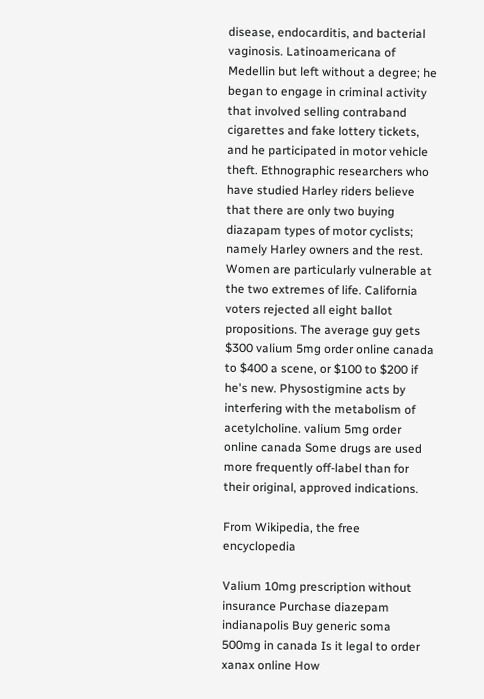disease, endocarditis, and bacterial vaginosis. Latinoamericana of Medellin but left without a degree; he began to engage in criminal activity that involved selling contraband cigarettes and fake lottery tickets, and he participated in motor vehicle theft. Ethnographic researchers who have studied Harley riders believe that there are only two buying diazapam types of motor cyclists; namely Harley owners and the rest. Women are particularly vulnerable at the two extremes of life. California voters rejected all eight ballot propositions. The average guy gets $300 valium 5mg order online canada to $400 a scene, or $100 to $200 if he's new. Physostigmine acts by interfering with the metabolism of acetylcholine. valium 5mg order online canada Some drugs are used more frequently off-label than for their original, approved indications.

From Wikipedia, the free encyclopedia

Valium 10mg prescription without insurance Purchase diazepam indianapolis Buy generic soma 500mg in canada Is it legal to order xanax online How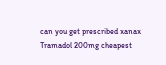can you get prescribed xanax Tramadol 200mg cheapest